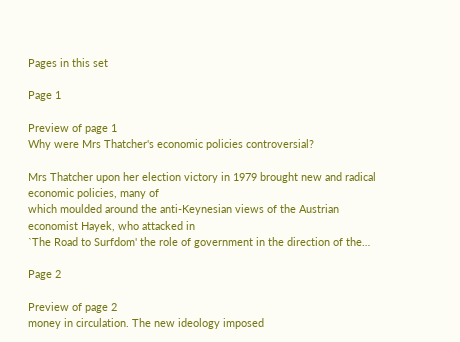Pages in this set

Page 1

Preview of page 1
Why were Mrs Thatcher's economic policies controversial?

Mrs Thatcher upon her election victory in 1979 brought new and radical economic policies, many of
which moulded around the anti-Keynesian views of the Austrian economist Hayek, who attacked in
`The Road to Surfdom' the role of government in the direction of the…

Page 2

Preview of page 2
money in circulation. The new ideology imposed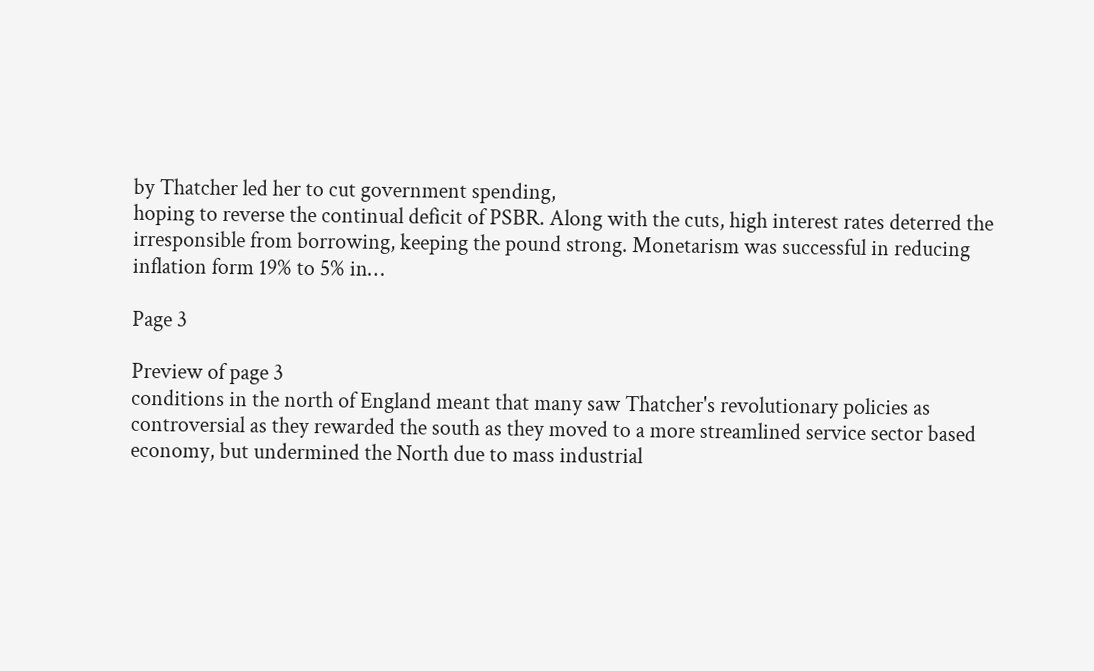by Thatcher led her to cut government spending,
hoping to reverse the continual deficit of PSBR. Along with the cuts, high interest rates deterred the
irresponsible from borrowing, keeping the pound strong. Monetarism was successful in reducing
inflation form 19% to 5% in…

Page 3

Preview of page 3
conditions in the north of England meant that many saw Thatcher's revolutionary policies as
controversial as they rewarded the south as they moved to a more streamlined service sector based
economy, but undermined the North due to mass industrial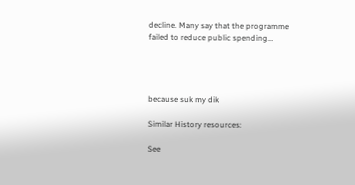decline. Many say that the programme
failed to reduce public spending…




because suk my dik

Similar History resources:

See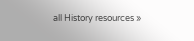all History resources »